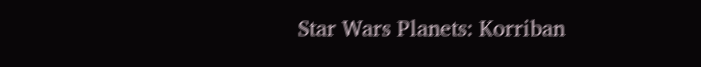Star Wars Planets: Korriban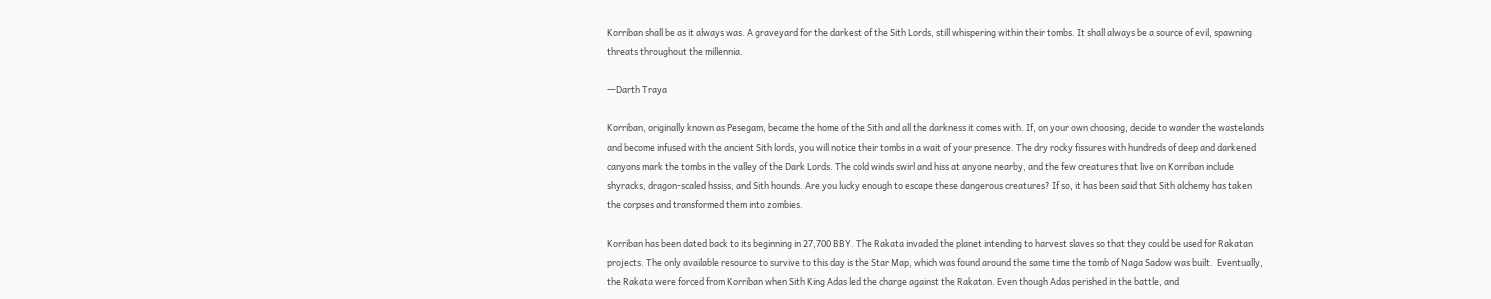Korriban shall be as it always was. A graveyard for the darkest of the Sith Lords, still whispering within their tombs. It shall always be a source of evil, spawning threats throughout the millennia.

―Darth Traya

Korriban, originally known as Pesegam, became the home of the Sith and all the darkness it comes with. If, on your own choosing, decide to wander the wastelands and become infused with the ancient Sith lords, you will notice their tombs in a wait of your presence. The dry rocky fissures with hundreds of deep and darkened canyons mark the tombs in the valley of the Dark Lords. The cold winds swirl and hiss at anyone nearby, and the few creatures that live on Korriban include shyracks, dragon-scaled hssiss, and Sith hounds. Are you lucky enough to escape these dangerous creatures? If so, it has been said that Sith alchemy has taken the corpses and transformed them into zombies.

Korriban has been dated back to its beginning in 27,700 BBY. The Rakata invaded the planet intending to harvest slaves so that they could be used for Rakatan projects. The only available resource to survive to this day is the Star Map, which was found around the same time the tomb of Naga Sadow was built.  Eventually, the Rakata were forced from Korriban when Sith King Adas led the charge against the Rakatan. Even though Adas perished in the battle, and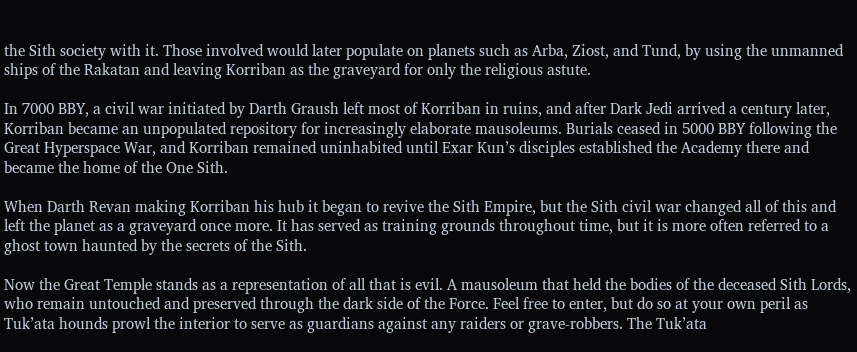the Sith society with it. Those involved would later populate on planets such as Arba, Ziost, and Tund, by using the unmanned ships of the Rakatan and leaving Korriban as the graveyard for only the religious astute.

In 7000 BBY, a civil war initiated by Darth Graush left most of Korriban in ruins, and after Dark Jedi arrived a century later, Korriban became an unpopulated repository for increasingly elaborate mausoleums. Burials ceased in 5000 BBY following the Great Hyperspace War, and Korriban remained uninhabited until Exar Kun’s disciples established the Academy there and became the home of the One Sith.

When Darth Revan making Korriban his hub it began to revive the Sith Empire, but the Sith civil war changed all of this and left the planet as a graveyard once more. It has served as training grounds throughout time, but it is more often referred to a ghost town haunted by the secrets of the Sith.

Now the Great Temple stands as a representation of all that is evil. A mausoleum that held the bodies of the deceased Sith Lords, who remain untouched and preserved through the dark side of the Force. Feel free to enter, but do so at your own peril as Tuk’ata hounds prowl the interior to serve as guardians against any raiders or grave-robbers. The Tuk’ata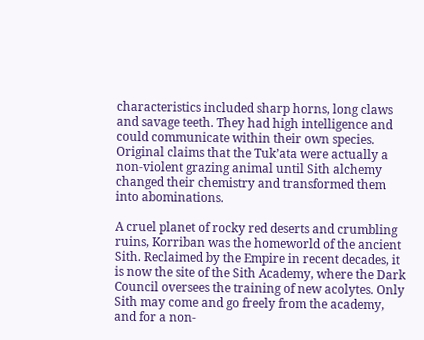characteristics included sharp horns, long claws and savage teeth. They had high intelligence and could communicate within their own species. Original claims that the Tuk’ata were actually a non-violent grazing animal until Sith alchemy changed their chemistry and transformed them into abominations.

A cruel planet of rocky red deserts and crumbling ruins, Korriban was the homeworld of the ancient Sith. Reclaimed by the Empire in recent decades, it is now the site of the Sith Academy, where the Dark Council oversees the training of new acolytes. Only Sith may come and go freely from the academy, and for a non-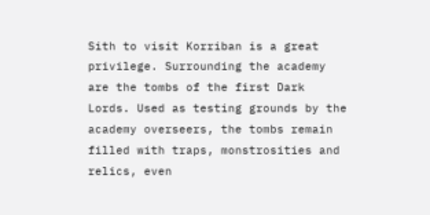Sith to visit Korriban is a great privilege. Surrounding the academy are the tombs of the first Dark Lords. Used as testing grounds by the academy overseers, the tombs remain filled with traps, monstrosities and relics, even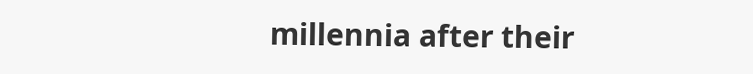millennia after their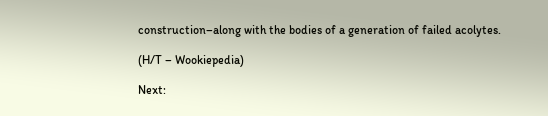construction–along with the bodies of a generation of failed acolytes.

(H/T – Wookiepedia)

Next: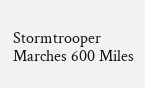Stormtrooper Marches 600 Miles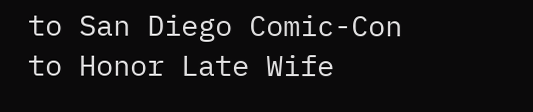to San Diego Comic-Con to Honor Late Wife